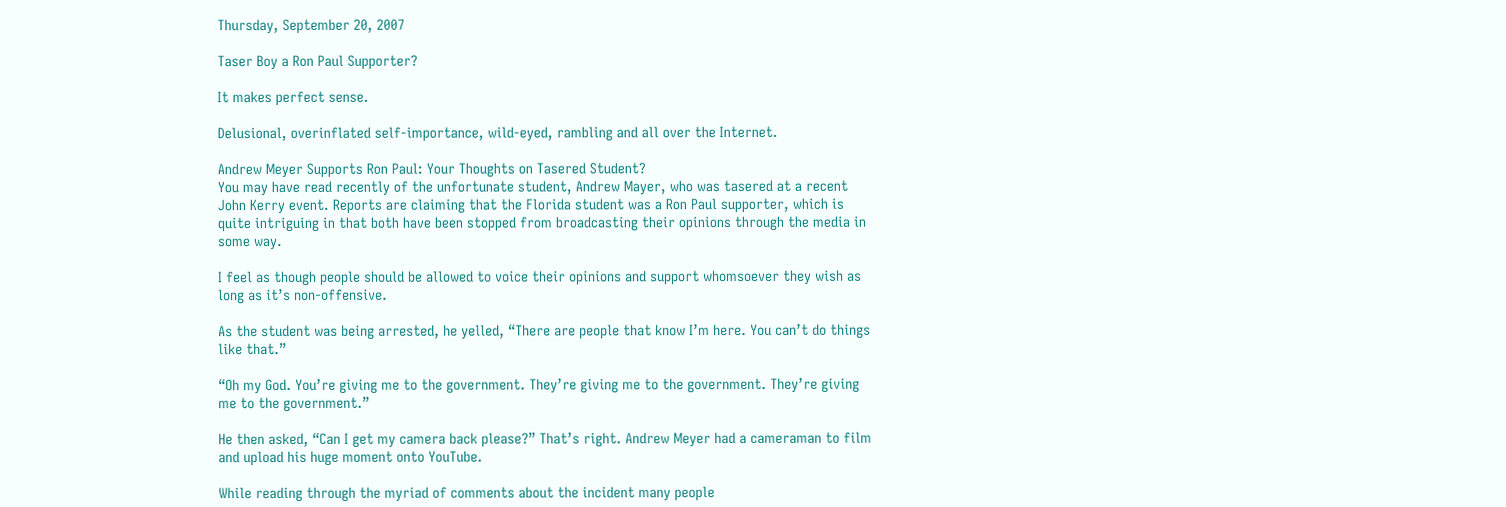Thursday, September 20, 2007

Taser Boy a Ron Paul Supporter?

It makes perfect sense.

Delusional, overinflated self-importance, wild-eyed, rambling and all over the Internet.

Andrew Meyer Supports Ron Paul: Your Thoughts on Tasered Student?
You may have read recently of the unfortunate student, Andrew Mayer, who was tasered at a recent John Kerry event. Reports are claiming that the Florida student was a Ron Paul supporter, which is quite intriguing in that both have been stopped from broadcasting their opinions through the media in some way.

I feel as though people should be allowed to voice their opinions and support whomsoever they wish as long as it’s non-offensive.

As the student was being arrested, he yelled, “There are people that know I’m here. You can’t do things like that.”

“Oh my God. You’re giving me to the government. They’re giving me to the government. They’re giving me to the government.”

He then asked, “Can I get my camera back please?” That’s right. Andrew Meyer had a cameraman to film and upload his huge moment onto YouTube.

While reading through the myriad of comments about the incident many people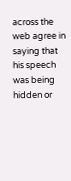across the web agree in saying that his speech was being hidden or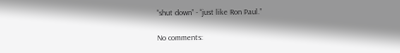“shut down” - “just like Ron Paul.”

No comments: